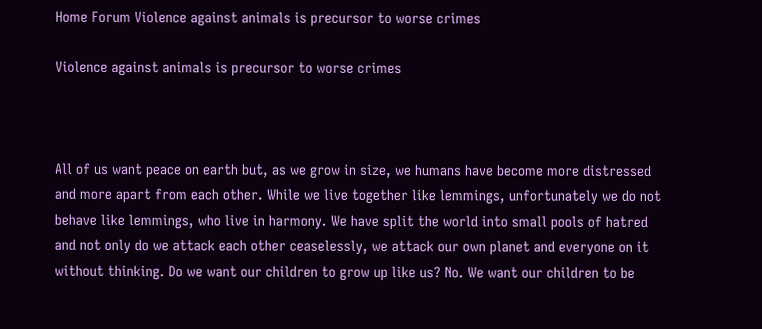Home Forum Violence against animals is precursor to worse crimes

Violence against animals is precursor to worse crimes



All of us want peace on earth but, as we grow in size, we humans have become more distressed and more apart from each other. While we live together like lemmings, unfortunately we do not behave like lemmings, who live in harmony. We have split the world into small pools of hatred and not only do we attack each other ceaselessly, we attack our own planet and everyone on it without thinking. Do we want our children to grow up like us? No. We want our children to be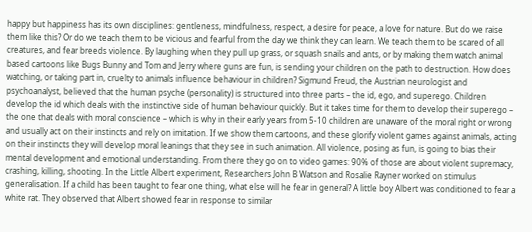happy but happiness has its own disciplines: gentleness, mindfulness, respect, a desire for peace, a love for nature. But do we raise them like this? Or do we teach them to be vicious and fearful from the day we think they can learn. We teach them to be scared of all creatures, and fear breeds violence. By laughing when they pull up grass, or squash snails and ants, or by making them watch animal based cartoons like Bugs Bunny and Tom and Jerry where guns are fun, is sending your children on the path to destruction. How does watching, or taking part in, cruelty to animals influence behaviour in children? Sigmund Freud, the Austrian neurologist and psychoanalyst, believed that the human psyche (personality) is structured into three parts – the id, ego, and superego. Children develop the id which deals with the instinctive side of human behaviour quickly. But it takes time for them to develop their superego – the one that deals with moral conscience – which is why in their early years from 5-10 children are unaware of the moral right or wrong and usually act on their instincts and rely on imitation. If we show them cartoons, and these glorify violent games against animals, acting on their instincts they will develop moral leanings that they see in such animation. All violence, posing as fun, is going to bias their mental development and emotional understanding. From there they go on to video games: 90% of those are about violent supremacy, crashing, killing, shooting. In the Little Albert experiment, Researchers John B Watson and Rosalie Rayner worked on stimulus generalisation. If a child has been taught to fear one thing, what else will he fear in general? A little boy Albert was conditioned to fear a white rat. They observed that Albert showed fear in response to similar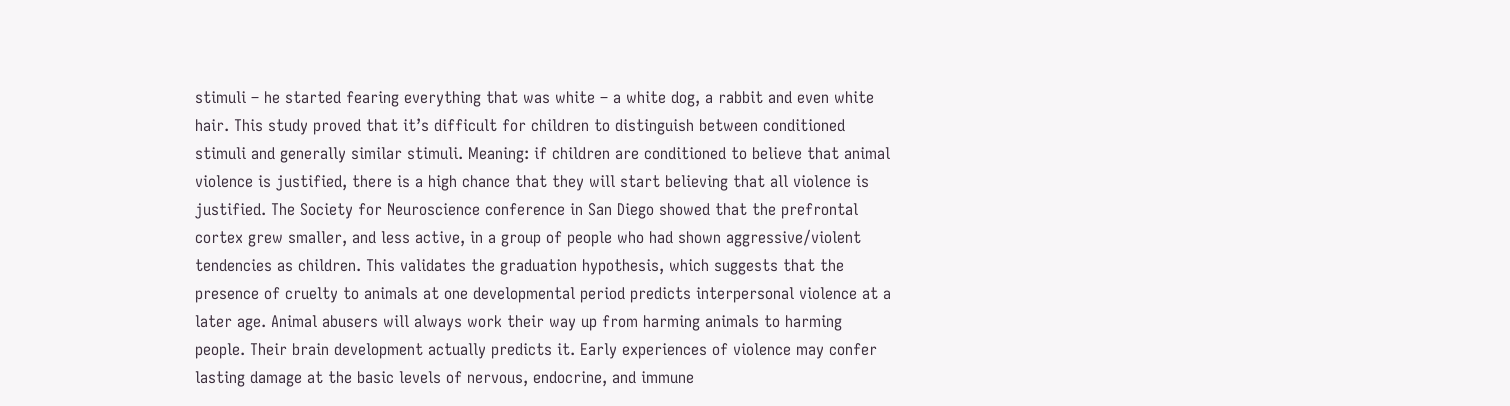stimuli – he started fearing everything that was white – a white dog, a rabbit and even white hair. This study proved that it’s difficult for children to distinguish between conditioned stimuli and generally similar stimuli. Meaning: if children are conditioned to believe that animal violence is justified, there is a high chance that they will start believing that all violence is justified. The Society for Neuroscience conference in San Diego showed that the prefrontal cortex grew smaller, and less active, in a group of people who had shown aggressive/violent tendencies as children. This validates the graduation hypothesis, which suggests that the presence of cruelty to animals at one developmental period predicts interpersonal violence at a later age. Animal abusers will always work their way up from harming animals to harming people. Their brain development actually predicts it. Early experiences of violence may confer lasting damage at the basic levels of nervous, endocrine, and immune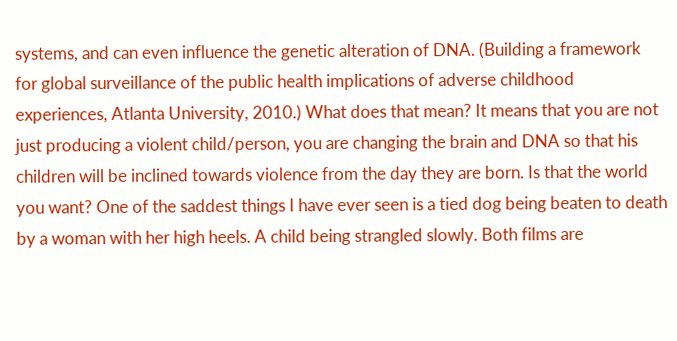systems, and can even influence the genetic alteration of DNA. (Building a framework for global surveillance of the public health implications of adverse childhood experiences, Atlanta University, 2010.) What does that mean? It means that you are not just producing a violent child/person, you are changing the brain and DNA so that his children will be inclined towards violence from the day they are born. Is that the world you want? One of the saddest things I have ever seen is a tied dog being beaten to death by a woman with her high heels. A child being strangled slowly. Both films are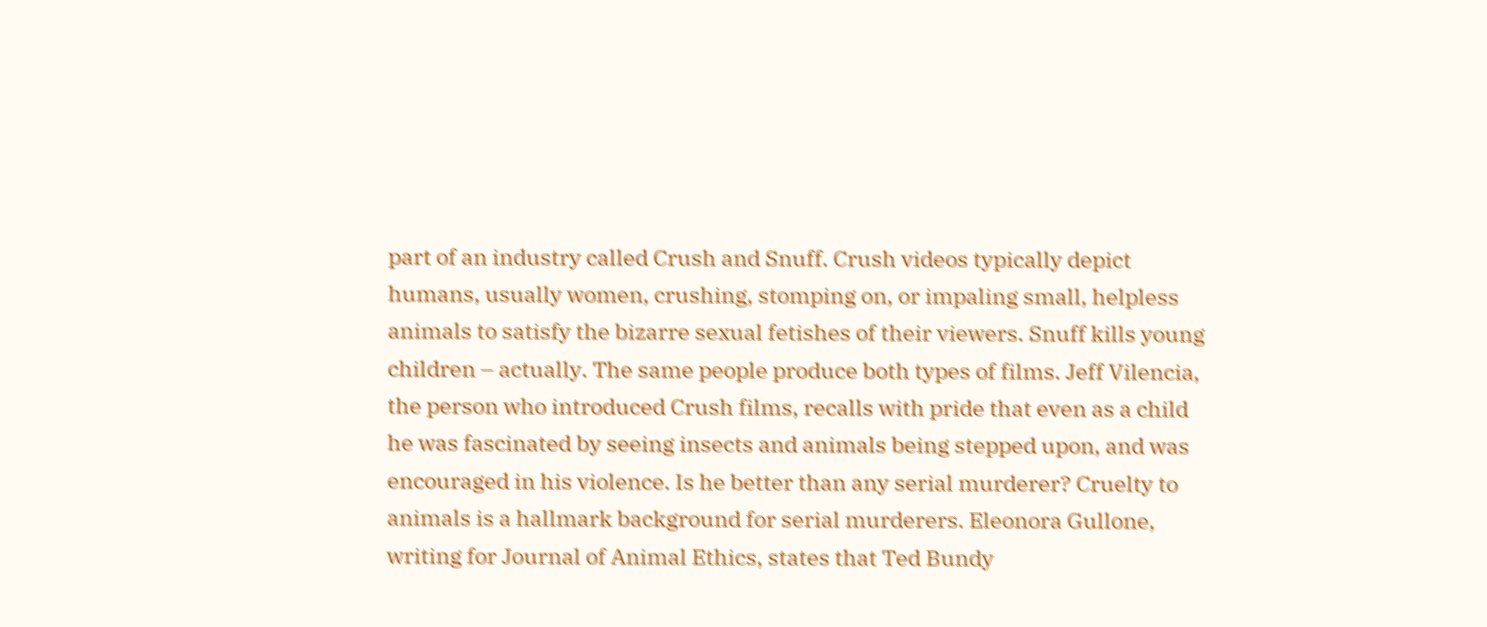part of an industry called Crush and Snuff. Crush videos typically depict humans, usually women, crushing, stomping on, or impaling small, helpless animals to satisfy the bizarre sexual fetishes of their viewers. Snuff kills young children – actually. The same people produce both types of films. Jeff Vilencia, the person who introduced Crush films, recalls with pride that even as a child he was fascinated by seeing insects and animals being stepped upon, and was encouraged in his violence. Is he better than any serial murderer? Cruelty to animals is a hallmark background for serial murderers. Eleonora Gullone, writing for Journal of Animal Ethics, states that Ted Bundy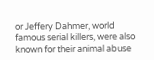or Jeffery Dahmer, world famous serial killers, were also known for their animal abuse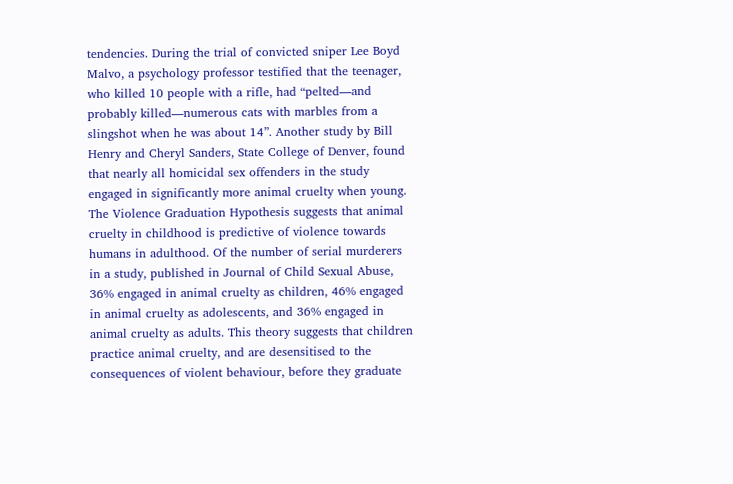tendencies. During the trial of convicted sniper Lee Boyd Malvo, a psychology professor testified that the teenager, who killed 10 people with a rifle, had “pelted—and probably killed—numerous cats with marbles from a slingshot when he was about 14”. Another study by Bill Henry and Cheryl Sanders, State College of Denver, found that nearly all homicidal sex offenders in the study engaged in significantly more animal cruelty when young. The Violence Graduation Hypothesis suggests that animal cruelty in childhood is predictive of violence towards humans in adulthood. Of the number of serial murderers in a study, published in Journal of Child Sexual Abuse, 36% engaged in animal cruelty as children, 46% engaged in animal cruelty as adolescents, and 36% engaged in animal cruelty as adults. This theory suggests that children practice animal cruelty, and are desensitised to the consequences of violent behaviour, before they graduate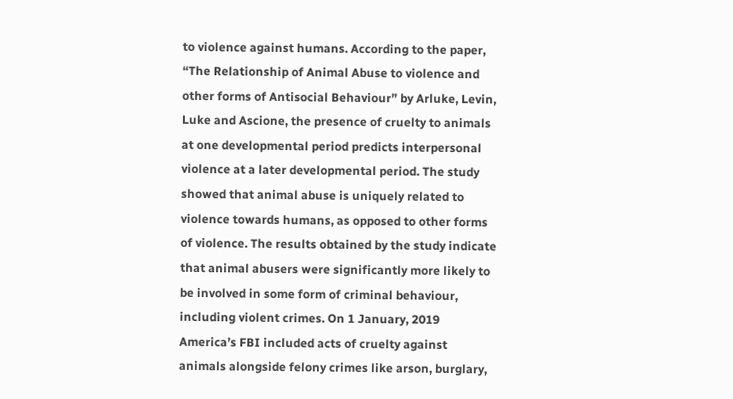to violence against humans. According to the paper, “The Relationship of Animal Abuse to violence and other forms of Antisocial Behaviour” by Arluke, Levin, Luke and Ascione, the presence of cruelty to animals at one developmental period predicts interpersonal violence at a later developmental period. The study showed that animal abuse is uniquely related to violence towards humans, as opposed to other forms of violence. The results obtained by the study indicate that animal abusers were significantly more likely to be involved in some form of criminal behaviour, including violent crimes. On 1 January, 2019 America’s FBI included acts of cruelty against animals alongside felony crimes like arson, burglary,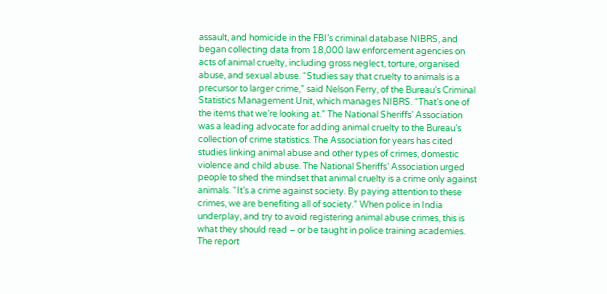assault, and homicide in the FBI’s criminal database NIBRS, and began collecting data from 18,000 law enforcement agencies on acts of animal cruelty, including gross neglect, torture, organised abuse, and sexual abuse. “Studies say that cruelty to animals is a precursor to larger crime,” said Nelson Ferry, of the Bureau’s Criminal Statistics Management Unit, which manages NIBRS. “That’s one of the items that we’re looking at.” The National Sheriffs’ Association was a leading advocate for adding animal cruelty to the Bureau’s collection of crime statistics. The Association for years has cited studies linking animal abuse and other types of crimes, domestic violence and child abuse. The National Sheriffs’ Association urged people to shed the mindset that animal cruelty is a crime only against animals. “It’s a crime against society. By paying attention to these crimes, we are benefiting all of society.” When police in India underplay, and try to avoid registering animal abuse crimes, this is what they should read – or be taught in police training academies. The report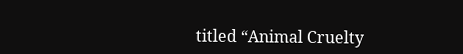titled “Animal Cruelty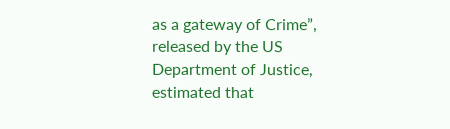as a gateway of Crime”, released by the US Department of Justice, estimated that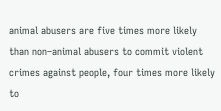animal abusers are five times more likely than non–animal abusers to commit violent crimes against people, four times more likely to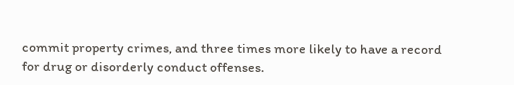commit property crimes, and three times more likely to have a record for drug or disorderly conduct offenses.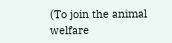(To join the animal welfare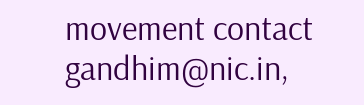movement contact gandhim@nic.in,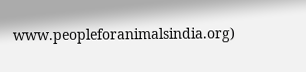www.peopleforanimalsindia.org)